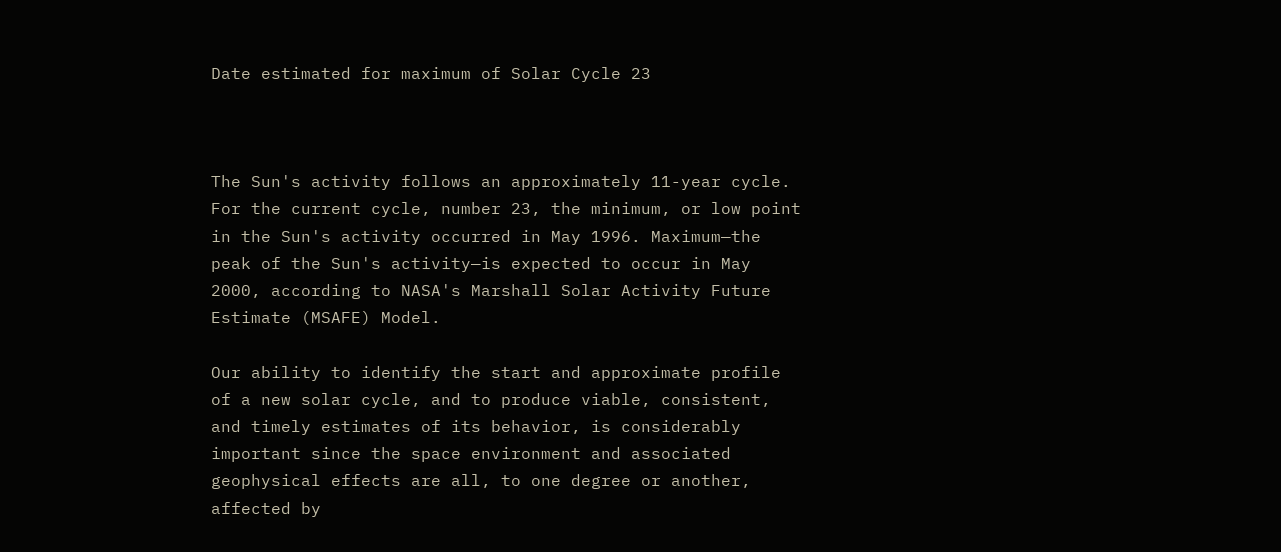Date estimated for maximum of Solar Cycle 23



The Sun's activity follows an approximately 11-year cycle. For the current cycle, number 23, the minimum, or low point in the Sun's activity occurred in May 1996. Maximum—the peak of the Sun's activity—is expected to occur in May 2000, according to NASA's Marshall Solar Activity Future Estimate (MSAFE) Model.

Our ability to identify the start and approximate profile of a new solar cycle, and to produce viable, consistent, and timely estimates of its behavior, is considerably important since the space environment and associated geophysical effects are all, to one degree or another, affected by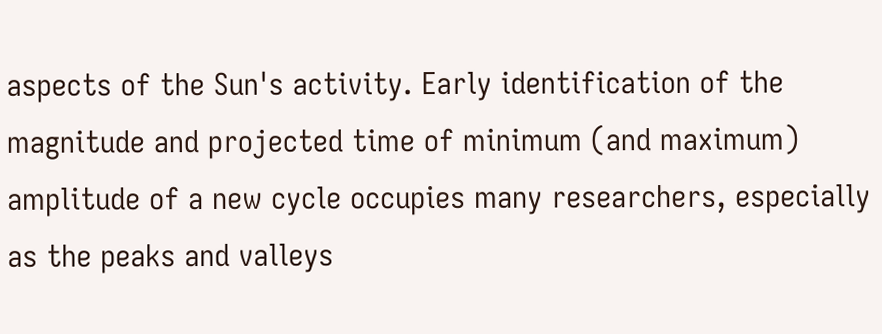aspects of the Sun's activity. Early identification of the magnitude and projected time of minimum (and maximum) amplitude of a new cycle occupies many researchers, especially as the peaks and valleys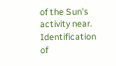of the Sun's activity near. Identification of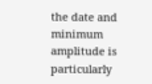the date and minimum amplitude is particularly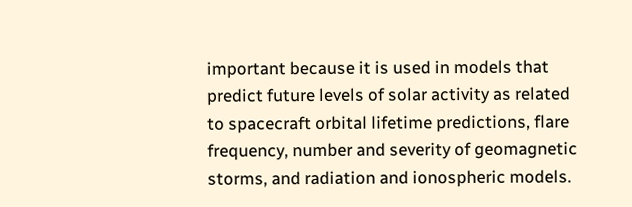important because it is used in models that predict future levels of solar activity as related to spacecraft orbital lifetime predictions, flare frequency, number and severity of geomagnetic storms, and radiation and ionospheric models.